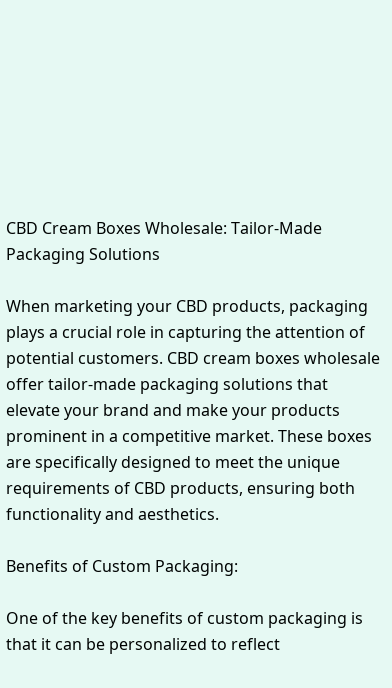CBD Cream Boxes Wholesale: Tailor-Made Packaging Solutions

When marketing your CBD products, packaging plays a crucial role in capturing the attention of potential customers. CBD cream boxes wholesale offer tailor-made packaging solutions that elevate your brand and make your products prominent in a competitive market. These boxes are specifically designed to meet the unique requirements of CBD products, ensuring both functionality and aesthetics.

Benefits of Custom Packaging:

One of the key benefits of custom packaging is that it can be personalized to reflect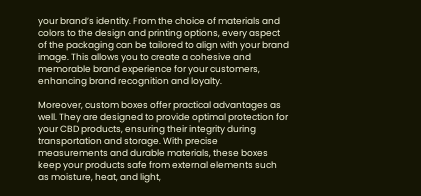your brand’s identity. From the choice of materials and colors to the design and printing options, every aspect of the packaging can be tailored to align with your brand image. This allows you to create a cohesive and memorable brand experience for your customers, enhancing brand recognition and loyalty.

Moreover, custom boxes offer practical advantages as well. They are designed to provide optimal protection for your CBD products, ensuring their integrity during transportation and storage. With precise measurements and durable materials, these boxes keep your products safe from external elements such as moisture, heat, and light,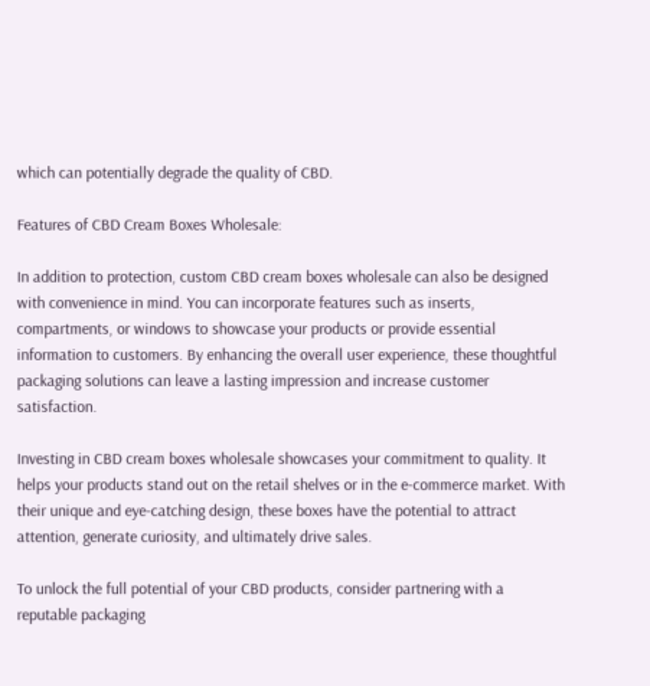which can potentially degrade the quality of CBD.

Features of CBD Cream Boxes Wholesale:

In addition to protection, custom CBD cream boxes wholesale can also be designed with convenience in mind. You can incorporate features such as inserts, compartments, or windows to showcase your products or provide essential information to customers. By enhancing the overall user experience, these thoughtful packaging solutions can leave a lasting impression and increase customer satisfaction.

Investing in CBD cream boxes wholesale showcases your commitment to quality. It helps your products stand out on the retail shelves or in the e-commerce market. With their unique and eye-catching design, these boxes have the potential to attract attention, generate curiosity, and ultimately drive sales.

To unlock the full potential of your CBD products, consider partnering with a reputable packaging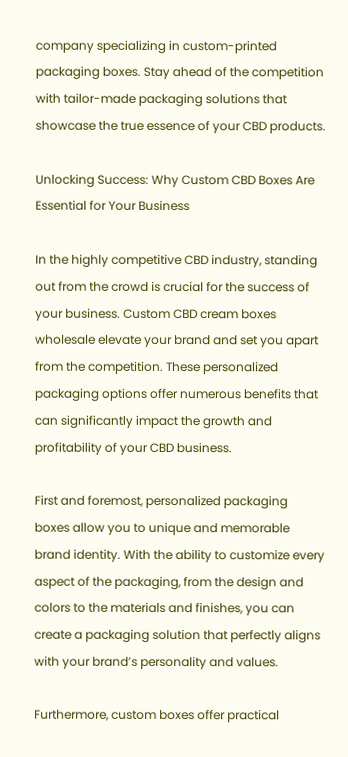company specializing in custom-printed packaging boxes. Stay ahead of the competition with tailor-made packaging solutions that showcase the true essence of your CBD products.

Unlocking Success: Why Custom CBD Boxes Are Essential for Your Business

In the highly competitive CBD industry, standing out from the crowd is crucial for the success of your business. Custom CBD cream boxes wholesale elevate your brand and set you apart from the competition. These personalized packaging options offer numerous benefits that can significantly impact the growth and profitability of your CBD business.

First and foremost, personalized packaging boxes allow you to unique and memorable brand identity. With the ability to customize every aspect of the packaging, from the design and colors to the materials and finishes, you can create a packaging solution that perfectly aligns with your brand’s personality and values.

Furthermore, custom boxes offer practical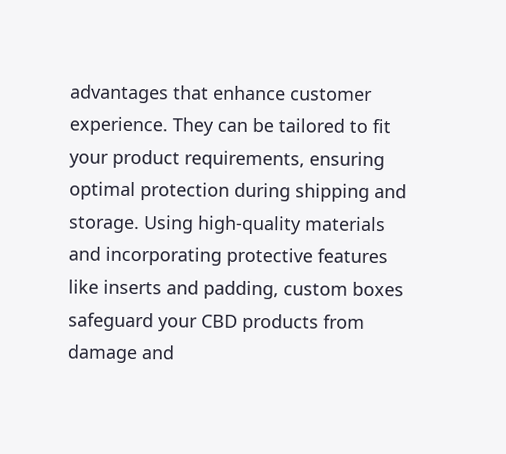advantages that enhance customer experience. They can be tailored to fit your product requirements, ensuring optimal protection during shipping and storage. Using high-quality materials and incorporating protective features like inserts and padding, custom boxes safeguard your CBD products from damage and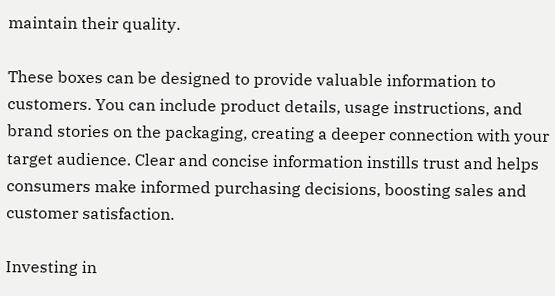maintain their quality.

These boxes can be designed to provide valuable information to customers. You can include product details, usage instructions, and brand stories on the packaging, creating a deeper connection with your target audience. Clear and concise information instills trust and helps consumers make informed purchasing decisions, boosting sales and customer satisfaction.

Investing in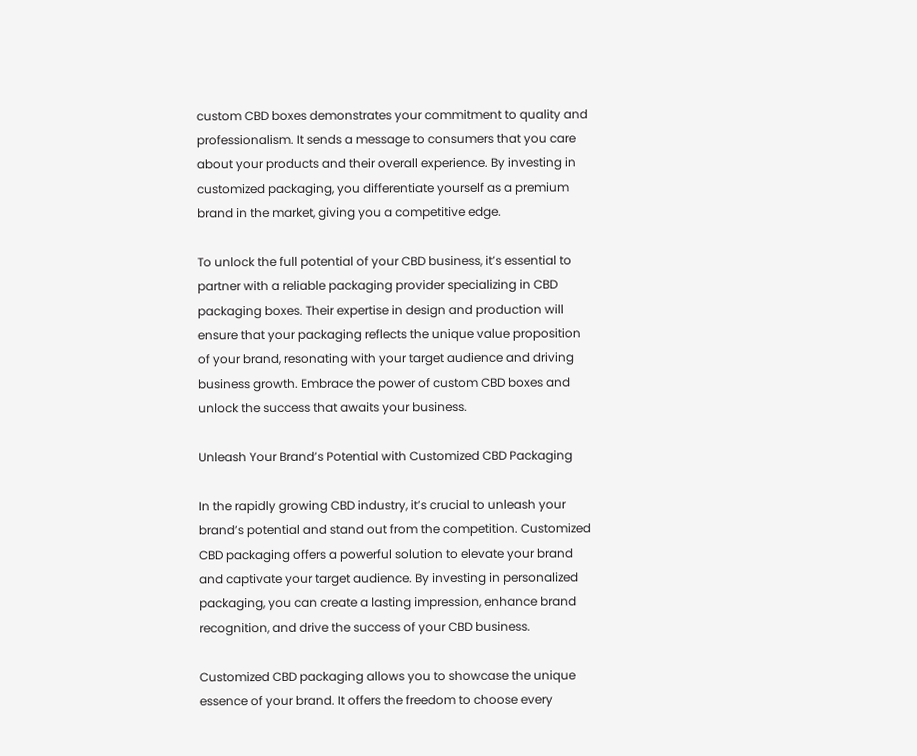custom CBD boxes demonstrates your commitment to quality and professionalism. It sends a message to consumers that you care about your products and their overall experience. By investing in customized packaging, you differentiate yourself as a premium brand in the market, giving you a competitive edge.

To unlock the full potential of your CBD business, it’s essential to partner with a reliable packaging provider specializing in CBD packaging boxes. Their expertise in design and production will ensure that your packaging reflects the unique value proposition of your brand, resonating with your target audience and driving business growth. Embrace the power of custom CBD boxes and unlock the success that awaits your business.

Unleash Your Brand’s Potential with Customized CBD Packaging

In the rapidly growing CBD industry, it’s crucial to unleash your brand’s potential and stand out from the competition. Customized CBD packaging offers a powerful solution to elevate your brand and captivate your target audience. By investing in personalized packaging, you can create a lasting impression, enhance brand recognition, and drive the success of your CBD business.

Customized CBD packaging allows you to showcase the unique essence of your brand. It offers the freedom to choose every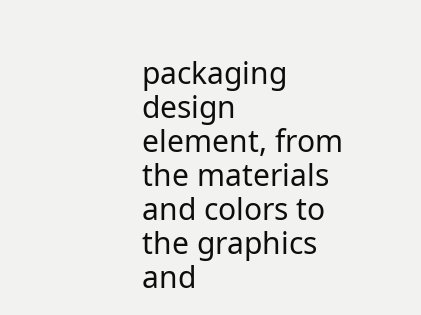packaging design element, from the materials and colors to the graphics and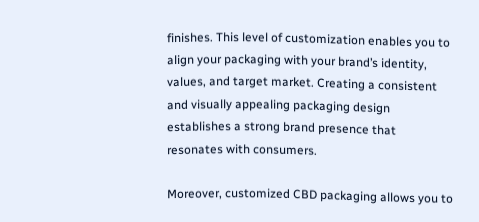finishes. This level of customization enables you to align your packaging with your brand’s identity, values, and target market. Creating a consistent and visually appealing packaging design establishes a strong brand presence that resonates with consumers.

Moreover, customized CBD packaging allows you to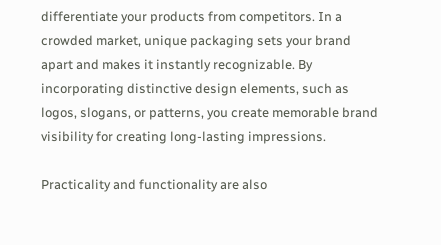differentiate your products from competitors. In a crowded market, unique packaging sets your brand apart and makes it instantly recognizable. By incorporating distinctive design elements, such as logos, slogans, or patterns, you create memorable brand visibility for creating long-lasting impressions.

Practicality and functionality are also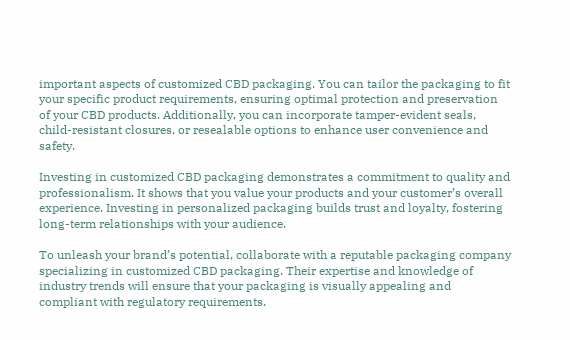important aspects of customized CBD packaging. You can tailor the packaging to fit your specific product requirements, ensuring optimal protection and preservation of your CBD products. Additionally, you can incorporate tamper-evident seals, child-resistant closures, or resealable options to enhance user convenience and safety.

Investing in customized CBD packaging demonstrates a commitment to quality and professionalism. It shows that you value your products and your customer’s overall experience. Investing in personalized packaging builds trust and loyalty, fostering long-term relationships with your audience.

To unleash your brand’s potential, collaborate with a reputable packaging company specializing in customized CBD packaging. Their expertise and knowledge of industry trends will ensure that your packaging is visually appealing and compliant with regulatory requirements.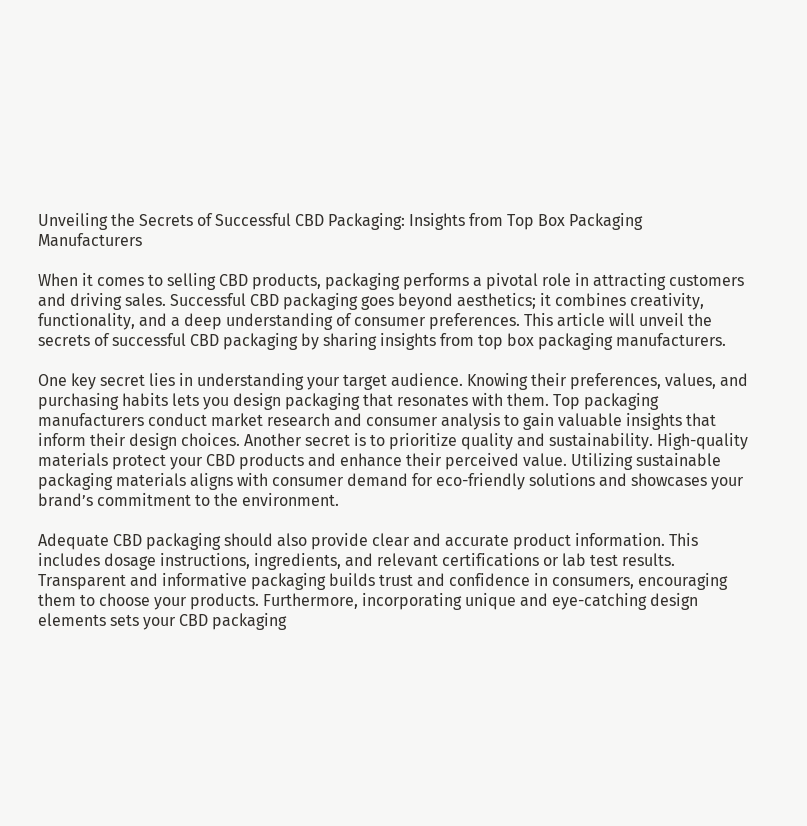Unveiling the Secrets of Successful CBD Packaging: Insights from Top Box Packaging Manufacturers

When it comes to selling CBD products, packaging performs a pivotal role in attracting customers and driving sales. Successful CBD packaging goes beyond aesthetics; it combines creativity, functionality, and a deep understanding of consumer preferences. This article will unveil the secrets of successful CBD packaging by sharing insights from top box packaging manufacturers.

One key secret lies in understanding your target audience. Knowing their preferences, values, and purchasing habits lets you design packaging that resonates with them. Top packaging manufacturers conduct market research and consumer analysis to gain valuable insights that inform their design choices. Another secret is to prioritize quality and sustainability. High-quality materials protect your CBD products and enhance their perceived value. Utilizing sustainable packaging materials aligns with consumer demand for eco-friendly solutions and showcases your brand’s commitment to the environment.

Adequate CBD packaging should also provide clear and accurate product information. This includes dosage instructions, ingredients, and relevant certifications or lab test results. Transparent and informative packaging builds trust and confidence in consumers, encouraging them to choose your products. Furthermore, incorporating unique and eye-catching design elements sets your CBD packaging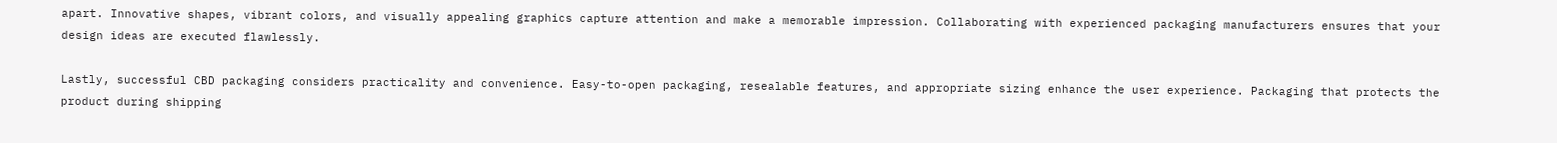apart. Innovative shapes, vibrant colors, and visually appealing graphics capture attention and make a memorable impression. Collaborating with experienced packaging manufacturers ensures that your design ideas are executed flawlessly.

Lastly, successful CBD packaging considers practicality and convenience. Easy-to-open packaging, resealable features, and appropriate sizing enhance the user experience. Packaging that protects the product during shipping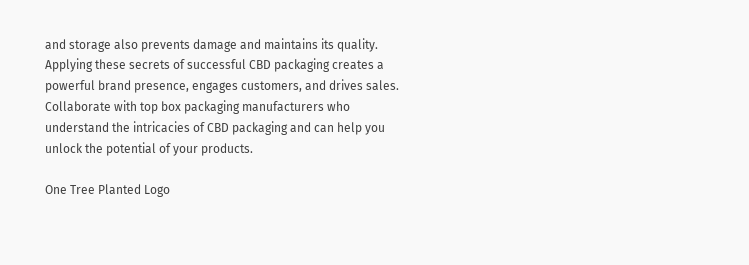and storage also prevents damage and maintains its quality. Applying these secrets of successful CBD packaging creates a powerful brand presence, engages customers, and drives sales. Collaborate with top box packaging manufacturers who understand the intricacies of CBD packaging and can help you unlock the potential of your products.

One Tree Planted Logo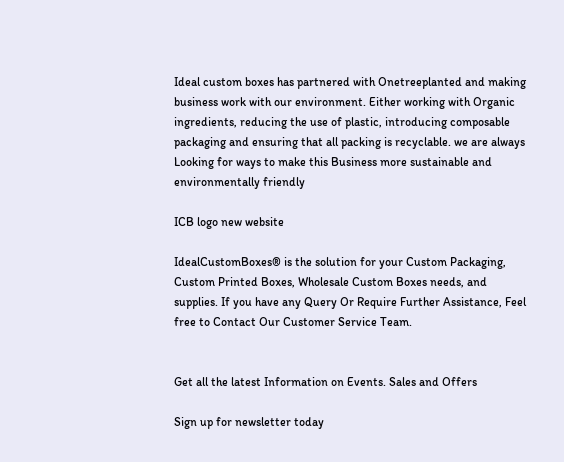Ideal custom boxes has partnered with Onetreeplanted and making business work with our environment. Either working with Organic ingredients, reducing the use of plastic, introducing composable packaging and ensuring that all packing is recyclable. we are always Looking for ways to make this Business more sustainable and environmentally friendly

ICB logo new website

IdealCustomBoxes® is the solution for your Custom Packaging, Custom Printed Boxes, Wholesale Custom Boxes needs, and supplies. If you have any Query Or Require Further Assistance, Feel free to Contact Our Customer Service Team.


Get all the latest Information on Events. Sales and Offers

Sign up for newsletter today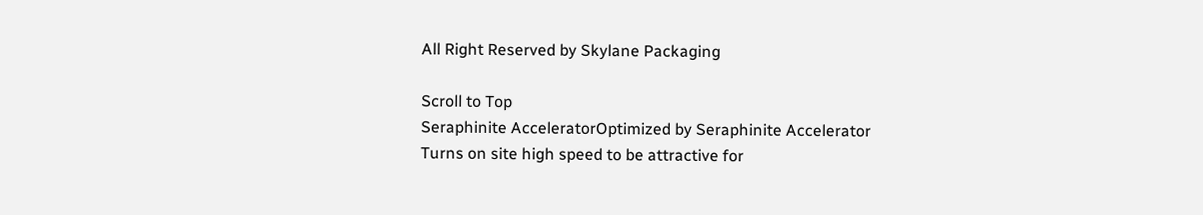All Right Reserved by Skylane Packaging

Scroll to Top
Seraphinite AcceleratorOptimized by Seraphinite Accelerator
Turns on site high speed to be attractive for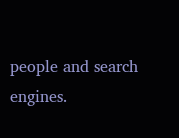people and search engines.